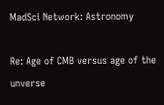MadSci Network: Astronomy

Re: Age of CMB versus age of the unverse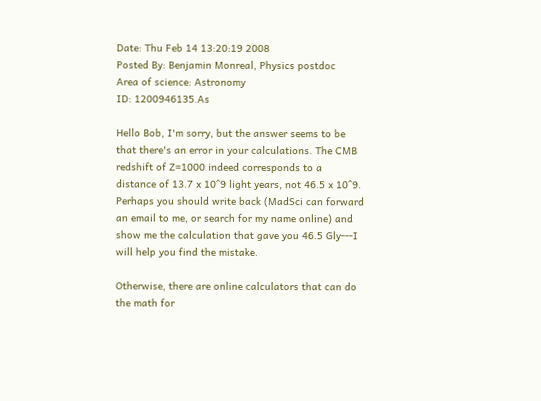Date: Thu Feb 14 13:20:19 2008
Posted By: Benjamin Monreal, Physics postdoc
Area of science: Astronomy
ID: 1200946135.As

Hello Bob, I'm sorry, but the answer seems to be that there's an error in your calculations. The CMB redshift of Z=1000 indeed corresponds to a distance of 13.7 x 10^9 light years, not 46.5 x 10^9. Perhaps you should write back (MadSci can forward an email to me, or search for my name online) and show me the calculation that gave you 46.5 Gly---I will help you find the mistake.

Otherwise, there are online calculators that can do the math for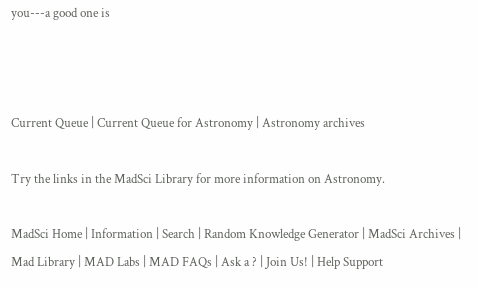you---a good one is



Current Queue | Current Queue for Astronomy | Astronomy archives

Try the links in the MadSci Library for more information on Astronomy.

MadSci Home | Information | Search | Random Knowledge Generator | MadSci Archives | Mad Library | MAD Labs | MAD FAQs | Ask a ? | Join Us! | Help Support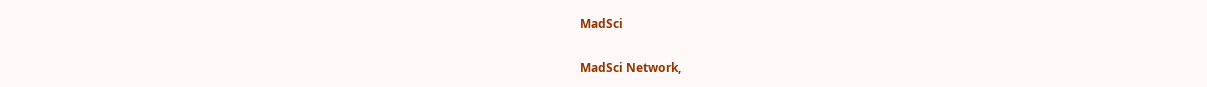MadSci

MadSci Network,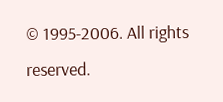© 1995-2006. All rights reserved.